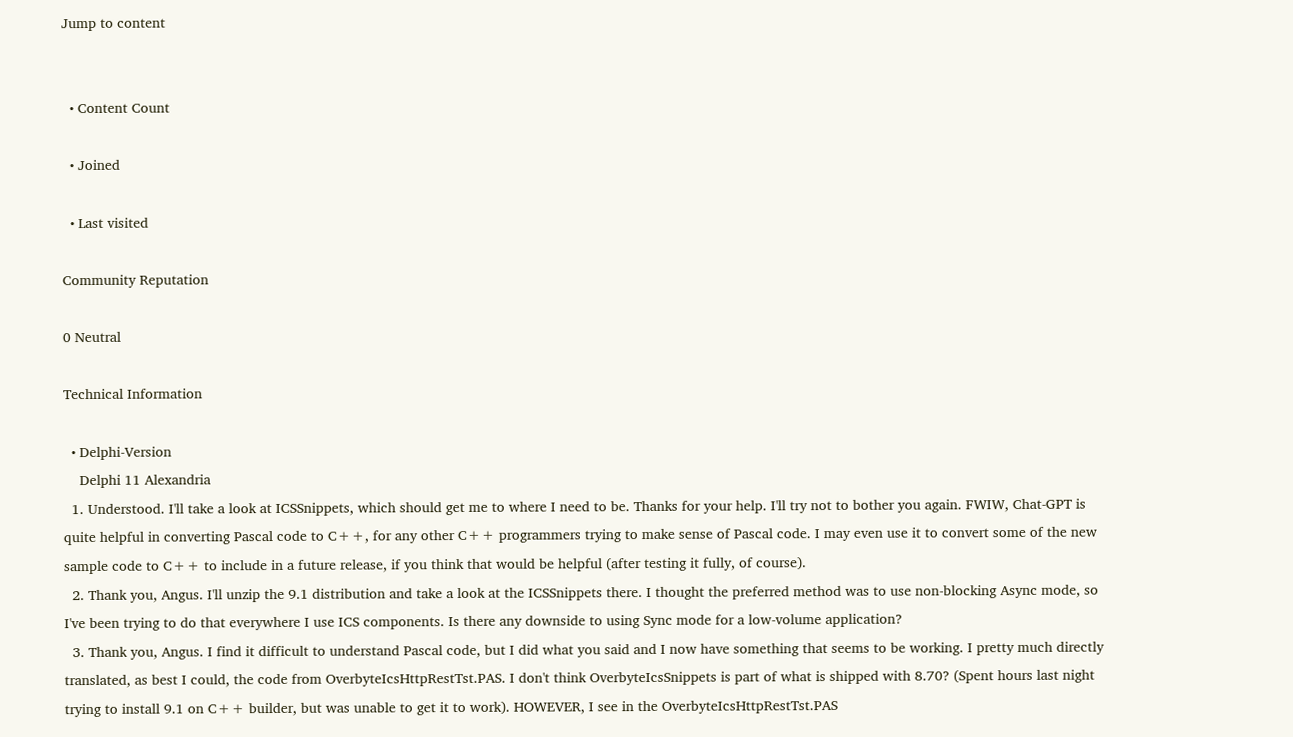Jump to content


  • Content Count

  • Joined

  • Last visited

Community Reputation

0 Neutral

Technical Information

  • Delphi-Version
    Delphi 11 Alexandria
  1. Understood. I'll take a look at ICSSnippets, which should get me to where I need to be. Thanks for your help. I'll try not to bother you again. FWIW, Chat-GPT is quite helpful in converting Pascal code to C++, for any other C++ programmers trying to make sense of Pascal code. I may even use it to convert some of the new sample code to C++ to include in a future release, if you think that would be helpful (after testing it fully, of course).
  2. Thank you, Angus. I'll unzip the 9.1 distribution and take a look at the ICSSnippets there. I thought the preferred method was to use non-blocking Async mode, so I've been trying to do that everywhere I use ICS components. Is there any downside to using Sync mode for a low-volume application?
  3. Thank you, Angus. I find it difficult to understand Pascal code, but I did what you said and I now have something that seems to be working. I pretty much directly translated, as best I could, the code from OverbyteIcsHttpRestTst.PAS. I don't think OverbyteIcsSnippets is part of what is shipped with 8.70? (Spent hours last night trying to install 9.1 on C++ builder, but was unable to get it to work). HOWEVER, I see in the OverbyteIcsHttpRestTst.PAS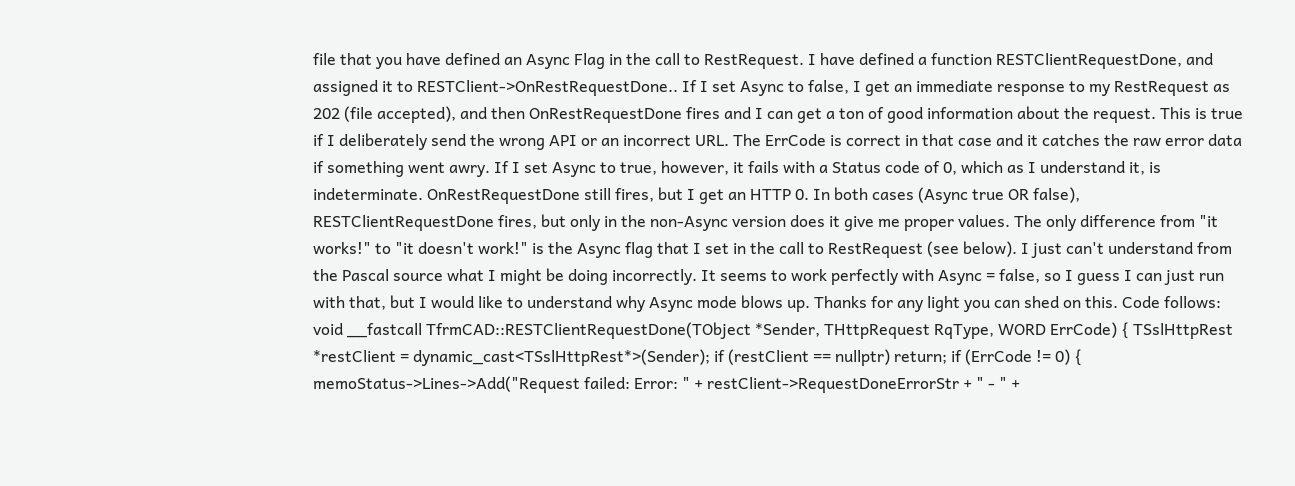file that you have defined an Async Flag in the call to RestRequest. I have defined a function RESTClientRequestDone, and assigned it to RESTClient->OnRestRequestDone.. If I set Async to false, I get an immediate response to my RestRequest as 202 (file accepted), and then OnRestRequestDone fires and I can get a ton of good information about the request. This is true if I deliberately send the wrong API or an incorrect URL. The ErrCode is correct in that case and it catches the raw error data if something went awry. If I set Async to true, however, it fails with a Status code of 0, which as I understand it, is indeterminate. OnRestRequestDone still fires, but I get an HTTP 0. In both cases (Async true OR false), RESTClientRequestDone fires, but only in the non-Async version does it give me proper values. The only difference from "it works!" to "it doesn't work!" is the Async flag that I set in the call to RestRequest (see below). I just can't understand from the Pascal source what I might be doing incorrectly. It seems to work perfectly with Async = false, so I guess I can just run with that, but I would like to understand why Async mode blows up. Thanks for any light you can shed on this. Code follows: void __fastcall TfrmCAD::RESTClientRequestDone(TObject *Sender, THttpRequest RqType, WORD ErrCode) { TSslHttpRest *restClient = dynamic_cast<TSslHttpRest*>(Sender); if (restClient == nullptr) return; if (ErrCode != 0) { memoStatus->Lines->Add("Request failed: Error: " + restClient->RequestDoneErrorStr + " - " +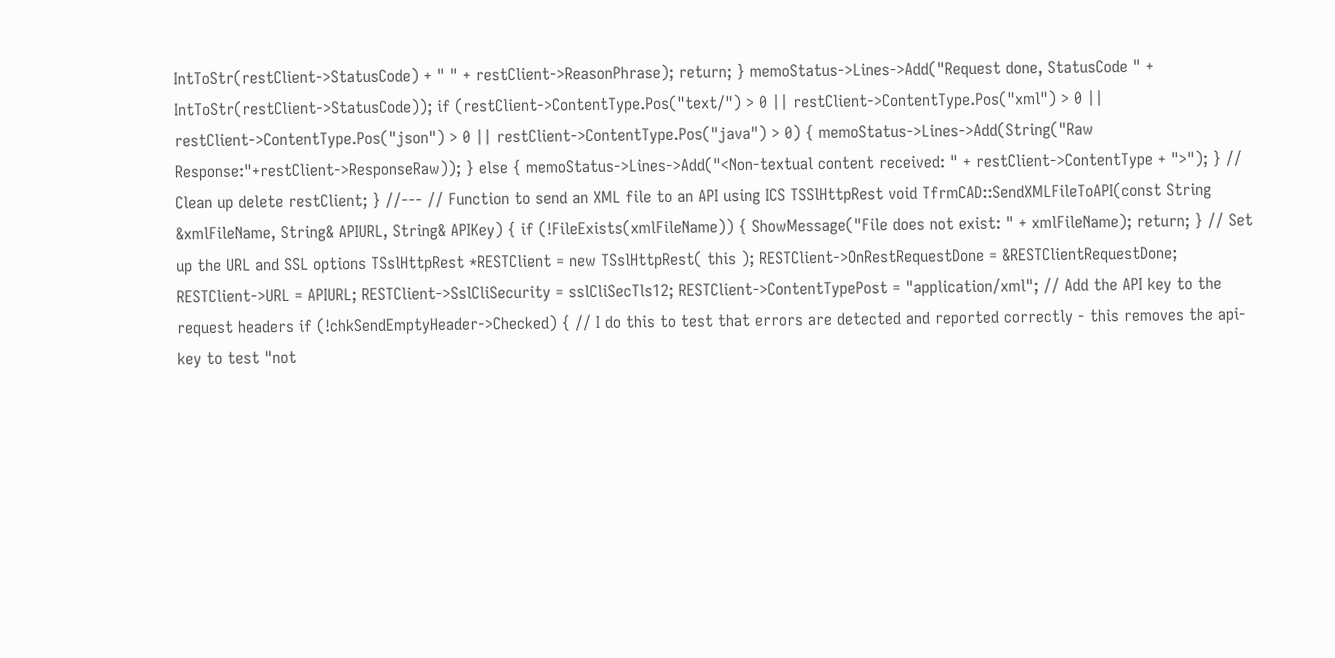IntToStr(restClient->StatusCode) + " " + restClient->ReasonPhrase); return; } memoStatus->Lines->Add("Request done, StatusCode " + IntToStr(restClient->StatusCode)); if (restClient->ContentType.Pos("text/") > 0 || restClient->ContentType.Pos("xml") > 0 || restClient->ContentType.Pos("json") > 0 || restClient->ContentType.Pos("java") > 0) { memoStatus->Lines->Add(String("Raw Response:"+restClient->ResponseRaw)); } else { memoStatus->Lines->Add("<Non-textual content received: " + restClient->ContentType + ">"); } // Clean up delete restClient; } //--- // Function to send an XML file to an API using ICS TSSlHttpRest void TfrmCAD::SendXMLFileToAPI(const String &xmlFileName, String& APIURL, String& APIKey) { if (!FileExists(xmlFileName)) { ShowMessage("File does not exist: " + xmlFileName); return; } // Set up the URL and SSL options TSslHttpRest *RESTClient = new TSslHttpRest( this ); RESTClient->OnRestRequestDone = &RESTClientRequestDone; RESTClient->URL = APIURL; RESTClient->SslCliSecurity = sslCliSecTls12; RESTClient->ContentTypePost = "application/xml"; // Add the API key to the request headers if (!chkSendEmptyHeader->Checked) { // I do this to test that errors are detected and reported correctly - this removes the api-key to test "not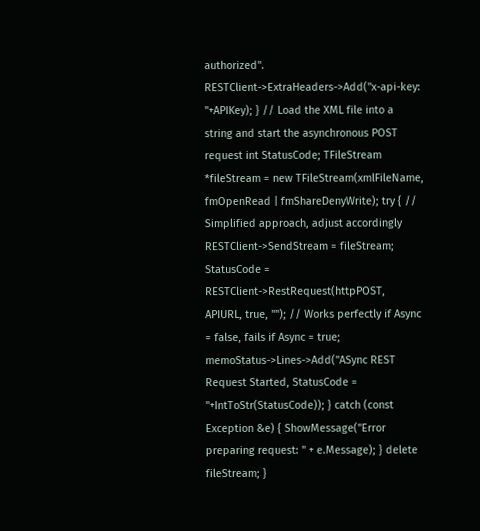authorized". RESTClient->ExtraHeaders->Add("x-api-key: "+APIKey); } // Load the XML file into a string and start the asynchronous POST request int StatusCode; TFileStream *fileStream = new TFileStream(xmlFileName, fmOpenRead | fmShareDenyWrite); try { // Simplified approach, adjust accordingly RESTClient->SendStream = fileStream; StatusCode = RESTClient->RestRequest(httpPOST, APIURL, true, ""); // Works perfectly if Async = false, fails if Async = true; memoStatus->Lines->Add("ASync REST Request Started, StatusCode = "+IntToStr(StatusCode)); } catch (const Exception &e) { ShowMessage("Error preparing request: " + e.Message); } delete fileStream; }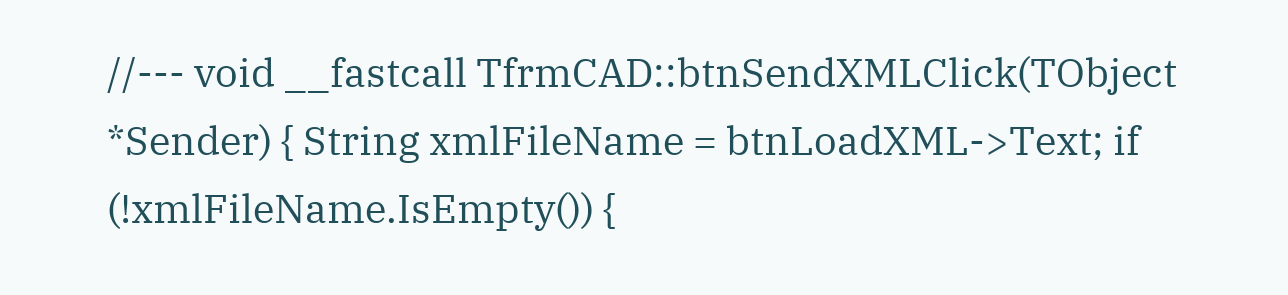//--- void __fastcall TfrmCAD::btnSendXMLClick(TObject *Sender) { String xmlFileName = btnLoadXML->Text; if (!xmlFileName.IsEmpty()) {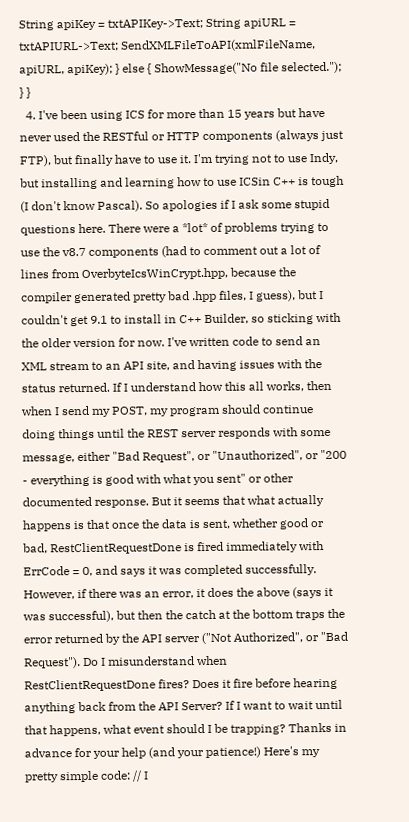String apiKey = txtAPIKey->Text; String apiURL = txtAPIURL->Text; SendXMLFileToAPI(xmlFileName, apiURL, apiKey); } else { ShowMessage("No file selected."); } }
  4. I've been using ICS for more than 15 years but have never used the RESTful or HTTP components (always just FTP), but finally have to use it. I'm trying not to use Indy, but installing and learning how to use ICSin C++ is tough (I don't know Pascal). So apologies if I ask some stupid questions here. There were a *lot* of problems trying to use the v8.7 components (had to comment out a lot of lines from OverbyteIcsWinCrypt.hpp, because the compiler generated pretty bad .hpp files, I guess), but I couldn't get 9.1 to install in C++ Builder, so sticking with the older version for now. I've written code to send an XML stream to an API site, and having issues with the status returned. If I understand how this all works, then when I send my POST, my program should continue doing things until the REST server responds with some message, either "Bad Request", or "Unauthorized", or "200 - everything is good with what you sent" or other documented response. But it seems that what actually happens is that once the data is sent, whether good or bad, RestClientRequestDone is fired immediately with ErrCode = 0, and says it was completed successfully. However, if there was an error, it does the above (says it was successful), but then the catch at the bottom traps the error returned by the API server ("Not Authorized", or "Bad Request"). Do I misunderstand when RestClientRequestDone fires? Does it fire before hearing anything back from the API Server? If I want to wait until that happens, what event should I be trapping? Thanks in advance for your help (and your patience!) Here's my pretty simple code: // I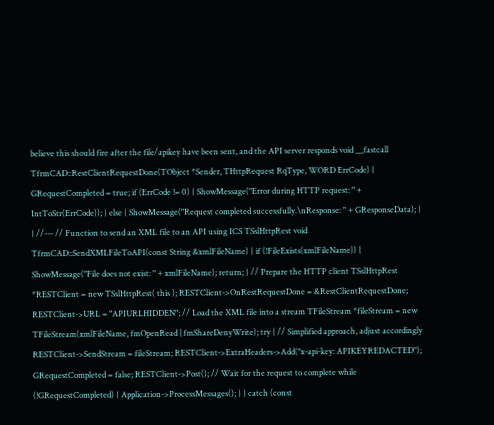believe this should fire after the file/apikey have been sent, and the API server responds void __fastcall TfrmCAD::RestClientRequestDone(TObject *Sender, THttpRequest RqType, WORD ErrCode) { GRequestCompleted = true; if (ErrCode != 0) { ShowMessage("Error during HTTP request: " + IntToStr(ErrCode)); } else { ShowMessage("Request completed successfully.\nResponse: " + GResponseData); } } //--- // Function to send an XML file to an API using ICS TSslHttpRest void TfrmCAD::SendXMLFileToAPI(const String &xmlFileName) { if (!FileExists(xmlFileName)) { ShowMessage("File does not exist: " + xmlFileName); return; } // Prepare the HTTP client TSslHttpRest *RESTClient = new TSslHttpRest( this ); RESTClient->OnRestRequestDone = &RestClientRequestDone; RESTClient->URL = "APIURLHIDDEN"; // Load the XML file into a stream TFileStream *fileStream = new TFileStream(xmlFileName, fmOpenRead | fmShareDenyWrite); try { // Simplified approach, adjust accordingly RESTClient->SendStream = fileStream; RESTClient->ExtraHeaders->Add("x-api-key: APIKEYREDACTED"); GRequestCompleted = false; RESTClient->Post(); // Wait for the request to complete while (!GRequestCompleted) { Application->ProcessMessages(); } } catch (const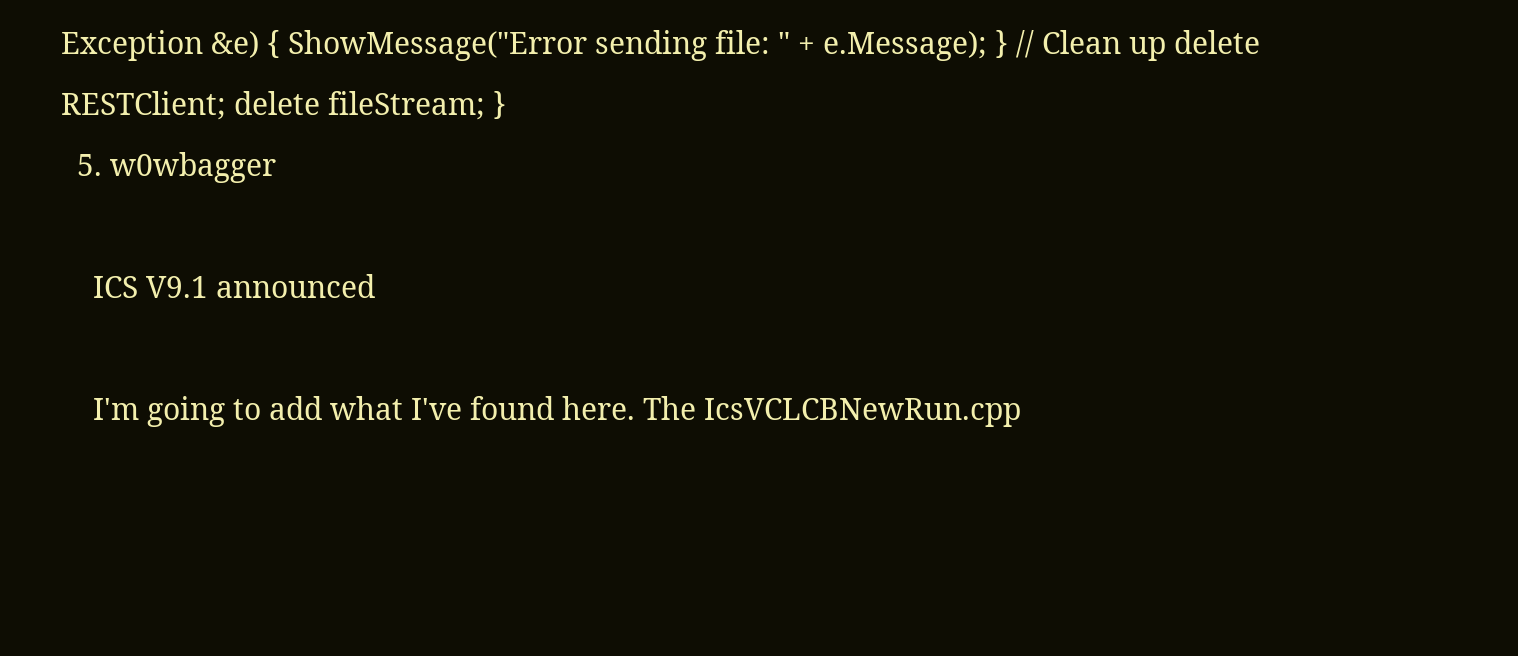Exception &e) { ShowMessage("Error sending file: " + e.Message); } // Clean up delete RESTClient; delete fileStream; }
  5. w0wbagger

    ICS V9.1 announced

    I'm going to add what I've found here. The IcsVCLCBNewRun.cpp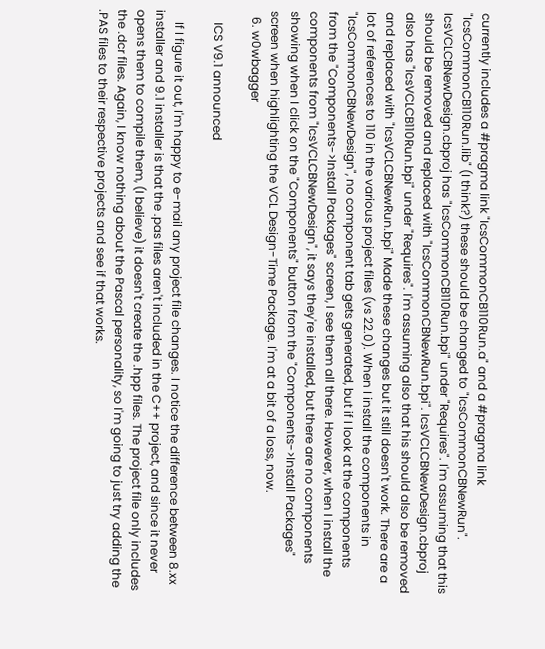currently includes a #pragma link "IcsCommonCB110Run.a" and a #pragma link "IcsCommonCB110Run.lib" (I think?) these should be changed to "IcsCommonCBNewRun". IcsVCLCBNewDesign.cbproj has "IcsCommonCB110Run.bpi" under "Requires". I'm assuming that this should be removed and replaced with "IcsCommonCBNewRun.bpi". IcsVCLCBNewDesign.cbproj also has "IcsVCLCB110Run.bpi" under "Requires". I'm assuming also that his should also be removed and replaced with "IcsVCLCBNewRun.bpi" Made these changes but it still doesn't work. There are a lot of references to 110 in the various project files (vs 22.0). When I install the components in "IcsCommonCBNewDesign", no component tab gets generated, but if I look at the components from the "Components->Install Packages" screen, I see them all there. However, when I install the components from "IcsVCLCBNewDesign", it says they're installed, but there are no components showing when I click on the "Components" button from the "Components->Install Packages" screen when highlighting the VCL Design-Time Package. I'm at a bit of a loss, now.
  6. w0wbagger

    ICS V9.1 announced

    If I figure it out, I'm happy to e-mail any project file changes. I notice the difference between 8.xx installer and 9.1 installer is that the .pas files aren't included in the C++ project, and since it never opens them to compile them, (I believe) it doesn't create the .hpp files. The project file only includes the .dcr files. Again, I know nothing about the Pascal personality, so I'm going to just try adding the .PAS files to their respective projects and see if that works.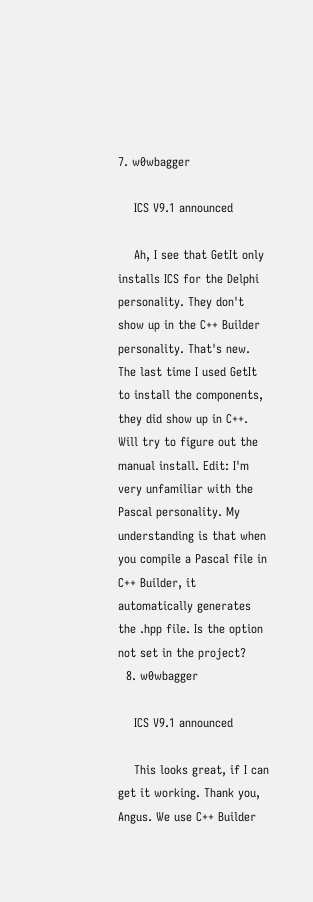7. w0wbagger

    ICS V9.1 announced

    Ah, I see that GetIt only installs ICS for the Delphi personality. They don't show up in the C++ Builder personality. That's new. The last time I used GetIt to install the components, they did show up in C++. Will try to figure out the manual install. Edit: I'm very unfamiliar with the Pascal personality. My understanding is that when you compile a Pascal file in C++ Builder, it automatically generates the .hpp file. Is the option not set in the project?
  8. w0wbagger

    ICS V9.1 announced

    This looks great, if I can get it working. Thank you, Angus. We use C++ Builder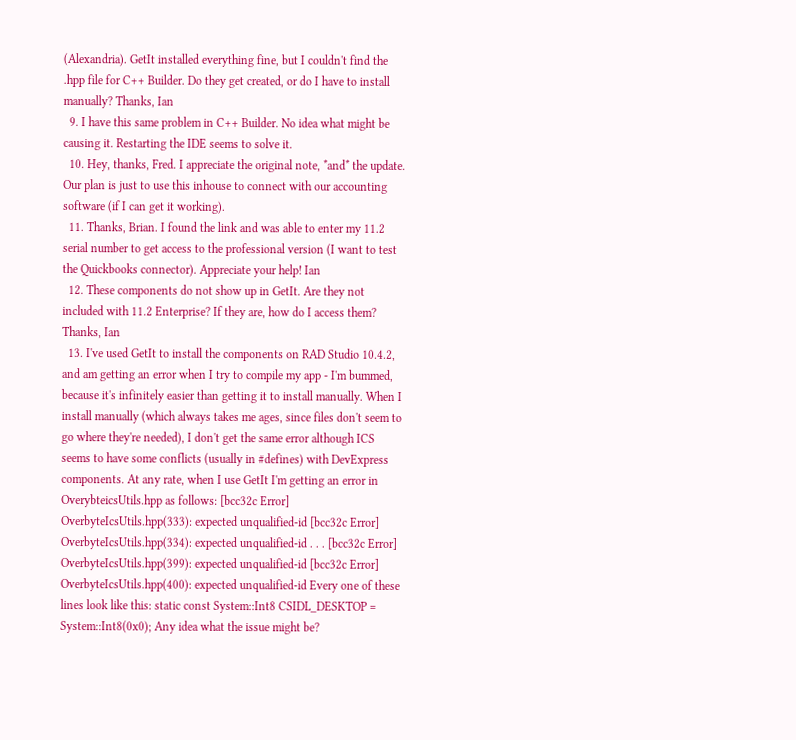(Alexandria). GetIt installed everything fine, but I couldn't find the .hpp file for C++ Builder. Do they get created, or do I have to install manually? Thanks, Ian
  9. I have this same problem in C++ Builder. No idea what might be causing it. Restarting the IDE seems to solve it.
  10. Hey, thanks, Fred. I appreciate the original note, *and* the update. Our plan is just to use this inhouse to connect with our accounting software (if I can get it working).
  11. Thanks, Brian. I found the link and was able to enter my 11.2 serial number to get access to the professional version (I want to test the Quickbooks connector). Appreciate your help! Ian
  12. These components do not show up in GetIt. Are they not included with 11.2 Enterprise? If they are, how do I access them? Thanks, Ian
  13. I've used GetIt to install the components on RAD Studio 10.4.2, and am getting an error when I try to compile my app - I'm bummed, because it's infinitely easier than getting it to install manually. When I install manually (which always takes me ages, since files don't seem to go where they're needed), I don't get the same error although ICS seems to have some conflicts (usually in #defines) with DevExpress components. At any rate, when I use GetIt I'm getting an error in OverybteicsUtils.hpp as follows: [bcc32c Error] OverbyteIcsUtils.hpp(333): expected unqualified-id [bcc32c Error] OverbyteIcsUtils.hpp(334): expected unqualified-id . . . [bcc32c Error] OverbyteIcsUtils.hpp(399): expected unqualified-id [bcc32c Error] OverbyteIcsUtils.hpp(400): expected unqualified-id Every one of these lines look like this: static const System::Int8 CSIDL_DESKTOP = System::Int8(0x0); Any idea what the issue might be?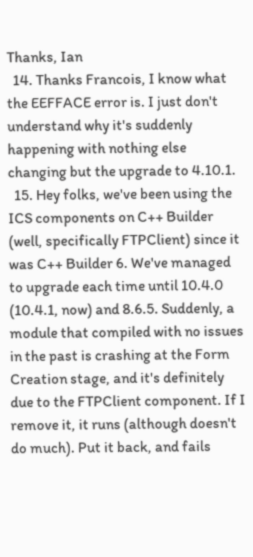Thanks, Ian
  14. Thanks Francois, I know what the EEFFACE error is. I just don't understand why it's suddenly happening with nothing else changing but the upgrade to 4.10.1.
  15. Hey folks, we've been using the ICS components on C++ Builder (well, specifically FTPClient) since it was C++ Builder 6. We've managed to upgrade each time until 10.4.0 (10.4.1, now) and 8.6.5. Suddenly, a module that compiled with no issues in the past is crashing at the Form Creation stage, and it's definitely due to the FTPClient component. If I remove it, it runs (although doesn't do much). Put it back, and fails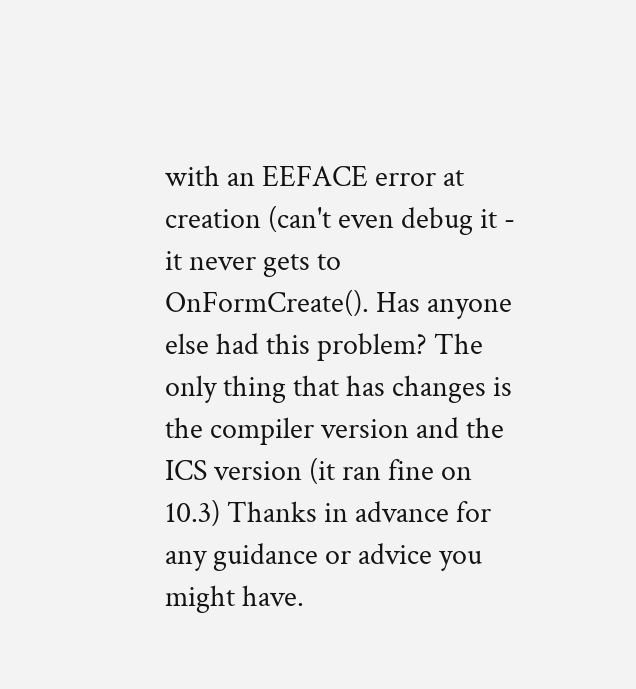with an EEFACE error at creation (can't even debug it - it never gets to OnFormCreate(). Has anyone else had this problem? The only thing that has changes is the compiler version and the ICS version (it ran fine on 10.3) Thanks in advance for any guidance or advice you might have.